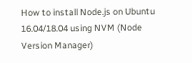How to install Node.js on Ubuntu 16.04/18.04 using NVM (Node Version Manager)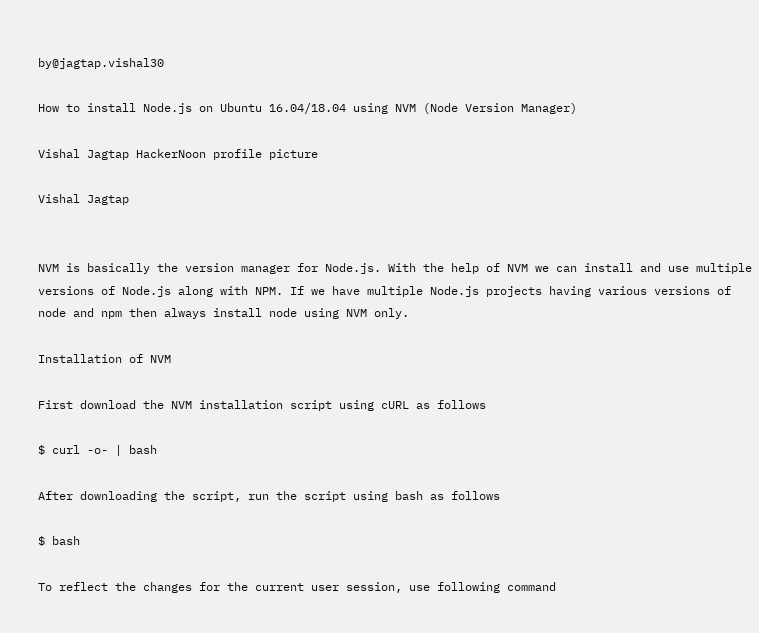by@jagtap.vishal30

How to install Node.js on Ubuntu 16.04/18.04 using NVM (Node Version Manager)

Vishal Jagtap HackerNoon profile picture

Vishal Jagtap


NVM is basically the version manager for Node.js. With the help of NVM we can install and use multiple versions of Node.js along with NPM. If we have multiple Node.js projects having various versions of node and npm then always install node using NVM only.

Installation of NVM

First download the NVM installation script using cURL as follows

$ curl -o- | bash

After downloading the script, run the script using bash as follows

$ bash

To reflect the changes for the current user session, use following command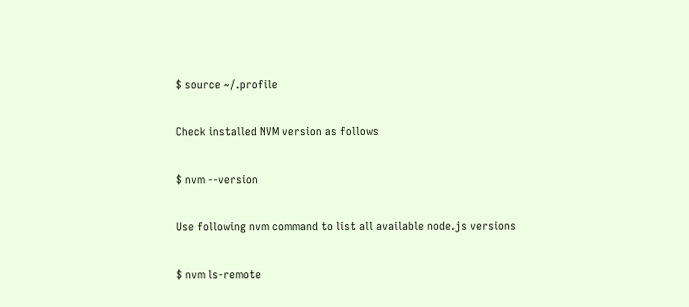$ source ~/.profile

Check installed NVM version as follows

$ nvm --version

Use following nvm command to list all available node.js versions

$ nvm ls-remote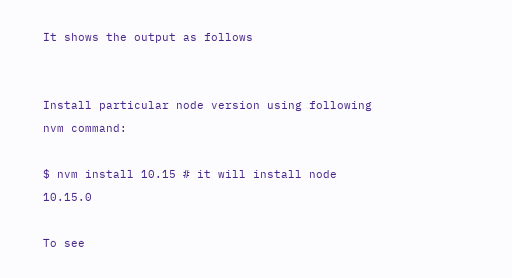It shows the output as follows


Install particular node version using following nvm command:

$ nvm install 10.15 # it will install node 10.15.0

To see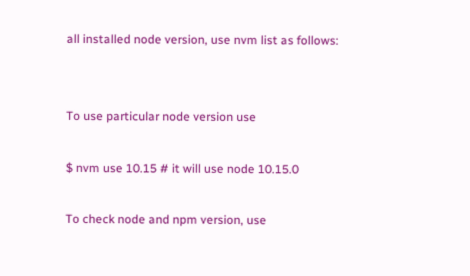all installed node version, use nvm list as follows:


To use particular node version use

$ nvm use 10.15 # it will use node 10.15.0

To check node and npm version, use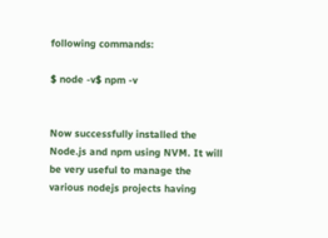following commands:

$ node -v$ npm -v


Now successfully installed the Node.js and npm using NVM. It will be very useful to manage the various nodejs projects having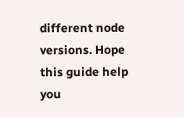different node versions. Hope this guide help you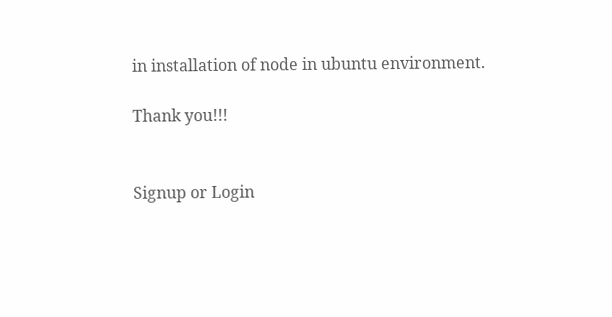in installation of node in ubuntu environment.

Thank you!!!


Signup or Login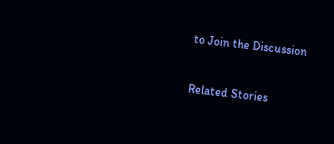to Join the Discussion


Related Stories